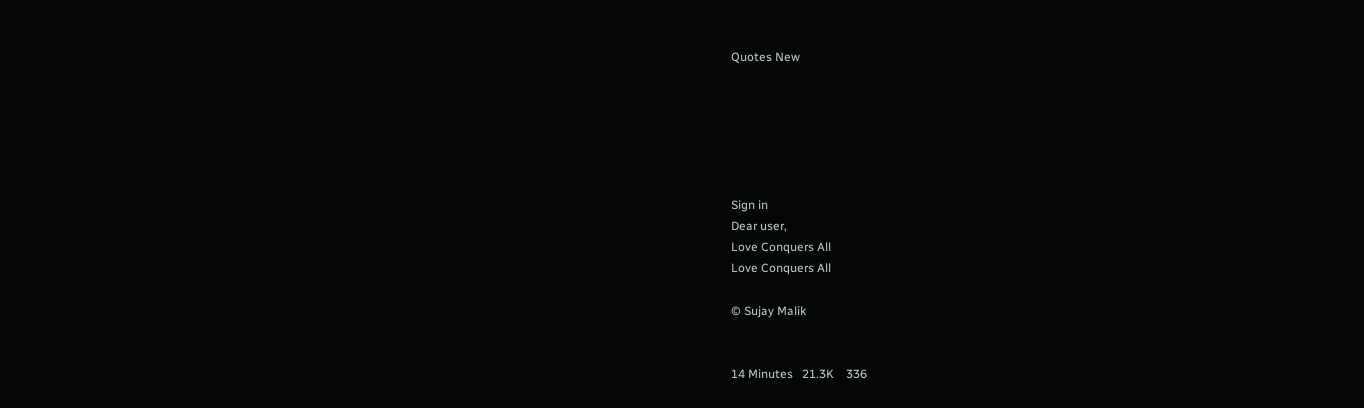Quotes New






Sign in
Dear user,
Love Conquers All
Love Conquers All

© Sujay Malik


14 Minutes   21.3K    336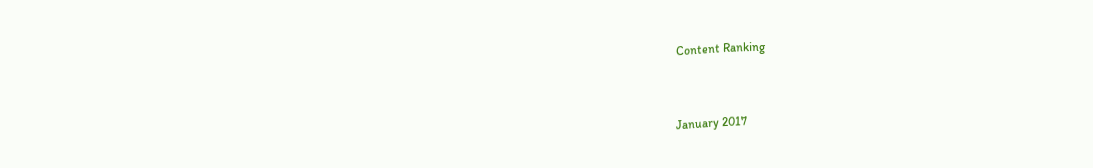Content Ranking


January 2017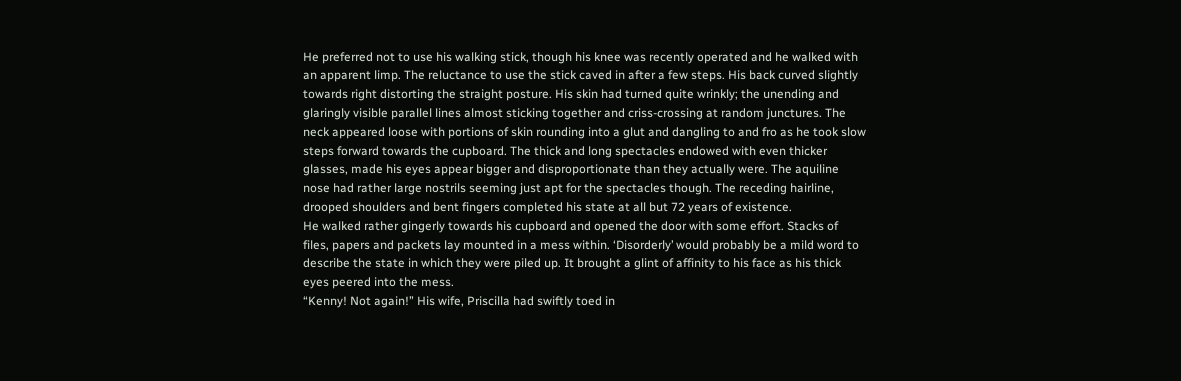He preferred not to use his walking stick, though his knee was recently operated and he walked with an apparent limp. The reluctance to use the stick caved in after a few steps. His back curved slightly towards right distorting the straight posture. His skin had turned quite wrinkly; the unending and glaringly visible parallel lines almost sticking together and criss-crossing at random junctures. The neck appeared loose with portions of skin rounding into a glut and dangling to and fro as he took slow steps forward towards the cupboard. The thick and long spectacles endowed with even thicker glasses, made his eyes appear bigger and disproportionate than they actually were. The aquiline nose had rather large nostrils seeming just apt for the spectacles though. The receding hairline, drooped shoulders and bent fingers completed his state at all but 72 years of existence.
He walked rather gingerly towards his cupboard and opened the door with some effort. Stacks of files, papers and packets lay mounted in a mess within. ‘Disorderly’ would probably be a mild word to describe the state in which they were piled up. It brought a glint of affinity to his face as his thick eyes peered into the mess.
“Kenny! Not again!” His wife, Priscilla had swiftly toed in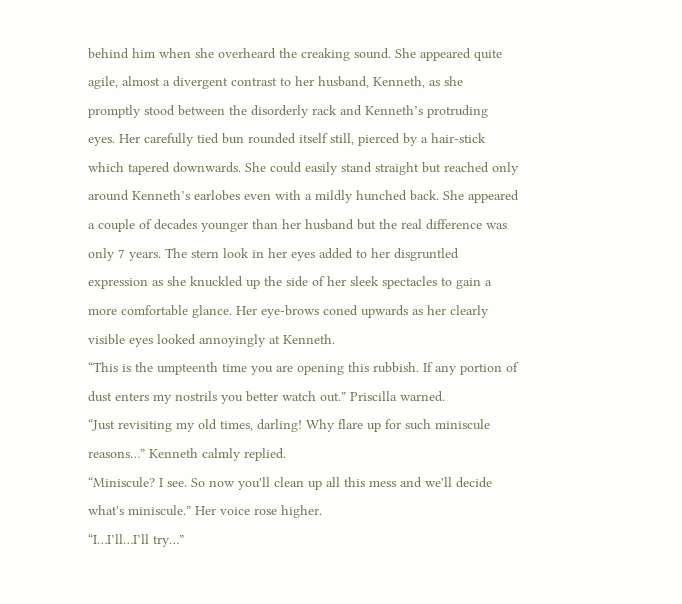behind him when she overheard the creaking sound. She appeared quite agile, almost a divergent contrast to her husband, Kenneth, as she promptly stood between the disorderly rack and Kenneth’s protruding eyes. Her carefully tied bun rounded itself still, pierced by a hair-stick which tapered downwards. She could easily stand straight but reached only around Kenneth’s earlobes even with a mildly hunched back. She appeared a couple of decades younger than her husband but the real difference was only 7 years. The stern look in her eyes added to her disgruntled expression as she knuckled up the side of her sleek spectacles to gain a more comfortable glance. Her eye-brows coned upwards as her clearly visible eyes looked annoyingly at Kenneth.
“This is the umpteenth time you are opening this rubbish. If any portion of dust enters my nostrils you better watch out.” Priscilla warned.
“Just revisiting my old times, darling! Why flare up for such miniscule reasons…” Kenneth calmly replied.
“Miniscule? I see. So now you'll clean up all this mess and we'll decide what's miniscule.” Her voice rose higher.
“I…I’ll…I’ll try…”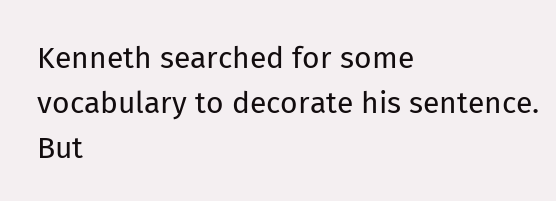Kenneth searched for some vocabulary to decorate his sentence. But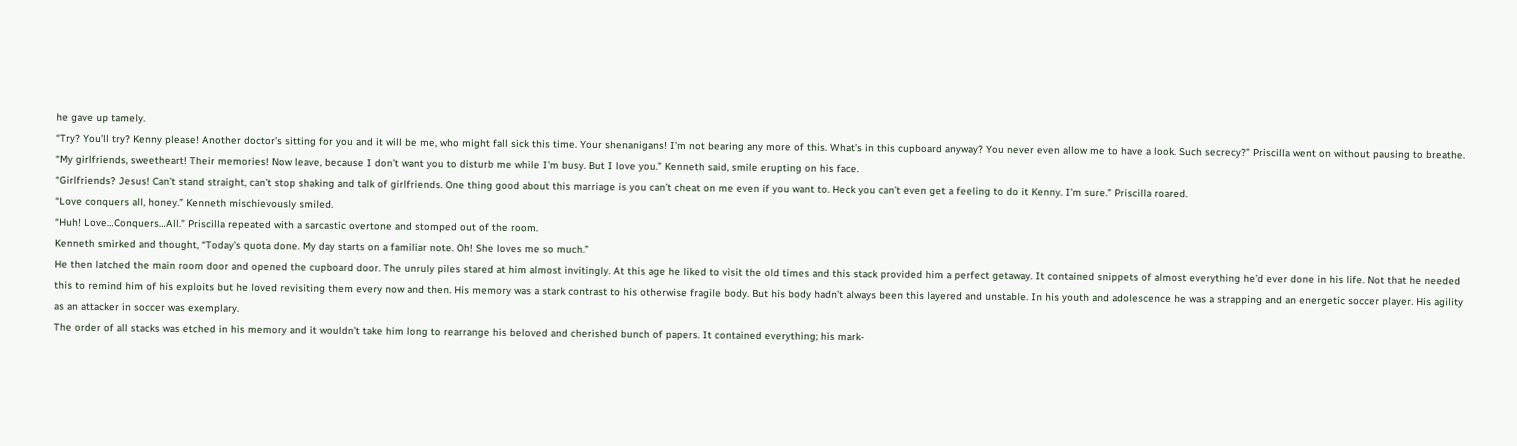he gave up tamely.
“Try? You’ll try? Kenny please! Another doctor’s sitting for you and it will be me, who might fall sick this time. Your shenanigans! I’m not bearing any more of this. What’s in this cupboard anyway? You never even allow me to have a look. Such secrecy?” Priscilla went on without pausing to breathe.
“My girlfriends, sweetheart! Their memories! Now leave, because I don’t want you to disturb me while I’m busy. But I love you.” Kenneth said, smile erupting on his face.
“Girlfriends? Jesus! Can’t stand straight, can’t stop shaking and talk of girlfriends. One thing good about this marriage is you can’t cheat on me even if you want to. Heck you can’t even get a feeling to do it Kenny. I’m sure.” Priscilla roared.
“Love conquers all, honey.” Kenneth mischievously smiled.
“Huh! Love…Conquers…All.” Priscilla repeated with a sarcastic overtone and stomped out of the room.
Kenneth smirked and thought, “Today’s quota done. My day starts on a familiar note. Oh! She loves me so much.”
He then latched the main room door and opened the cupboard door. The unruly piles stared at him almost invitingly. At this age he liked to visit the old times and this stack provided him a perfect getaway. It contained snippets of almost everything he’d ever done in his life. Not that he needed this to remind him of his exploits but he loved revisiting them every now and then. His memory was a stark contrast to his otherwise fragile body. But his body hadn’t always been this layered and unstable. In his youth and adolescence he was a strapping and an energetic soccer player. His agility as an attacker in soccer was exemplary.
The order of all stacks was etched in his memory and it wouldn’t take him long to rearrange his beloved and cherished bunch of papers. It contained everything; his mark-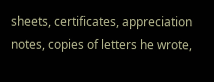sheets, certificates, appreciation notes, copies of letters he wrote,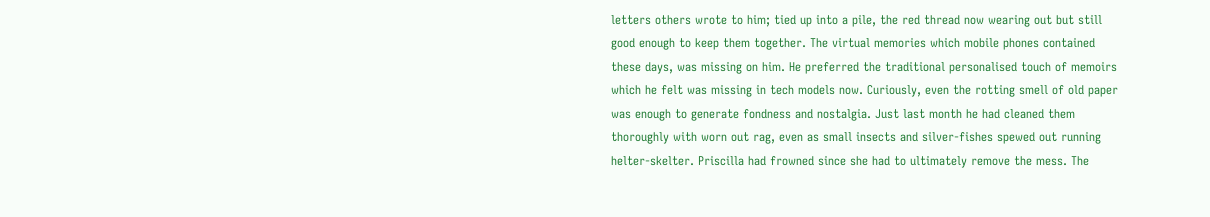letters others wrote to him; tied up into a pile, the red thread now wearing out but still good enough to keep them together. The virtual memories which mobile phones contained these days, was missing on him. He preferred the traditional personalised touch of memoirs which he felt was missing in tech models now. Curiously, even the rotting smell of old paper was enough to generate fondness and nostalgia. Just last month he had cleaned them thoroughly with worn out rag, even as small insects and silver-fishes spewed out running helter-skelter. Priscilla had frowned since she had to ultimately remove the mess. The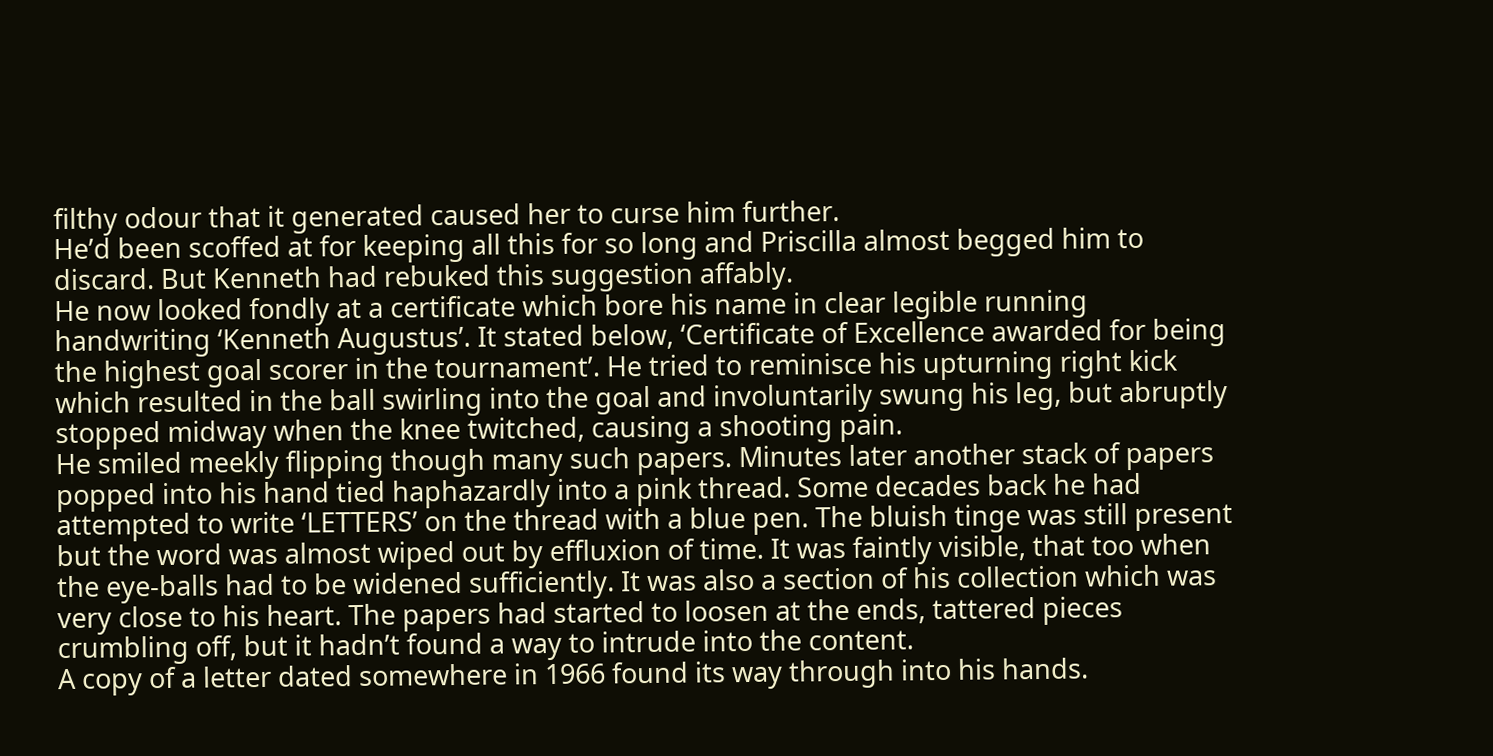filthy odour that it generated caused her to curse him further.
He’d been scoffed at for keeping all this for so long and Priscilla almost begged him to discard. But Kenneth had rebuked this suggestion affably.
He now looked fondly at a certificate which bore his name in clear legible running handwriting ‘Kenneth Augustus’. It stated below, ‘Certificate of Excellence awarded for being the highest goal scorer in the tournament’. He tried to reminisce his upturning right kick which resulted in the ball swirling into the goal and involuntarily swung his leg, but abruptly stopped midway when the knee twitched, causing a shooting pain.
He smiled meekly flipping though many such papers. Minutes later another stack of papers popped into his hand tied haphazardly into a pink thread. Some decades back he had attempted to write ‘LETTERS’ on the thread with a blue pen. The bluish tinge was still present but the word was almost wiped out by effluxion of time. It was faintly visible, that too when the eye-balls had to be widened sufficiently. It was also a section of his collection which was very close to his heart. The papers had started to loosen at the ends, tattered pieces crumbling off, but it hadn’t found a way to intrude into the content.
A copy of a letter dated somewhere in 1966 found its way through into his hands.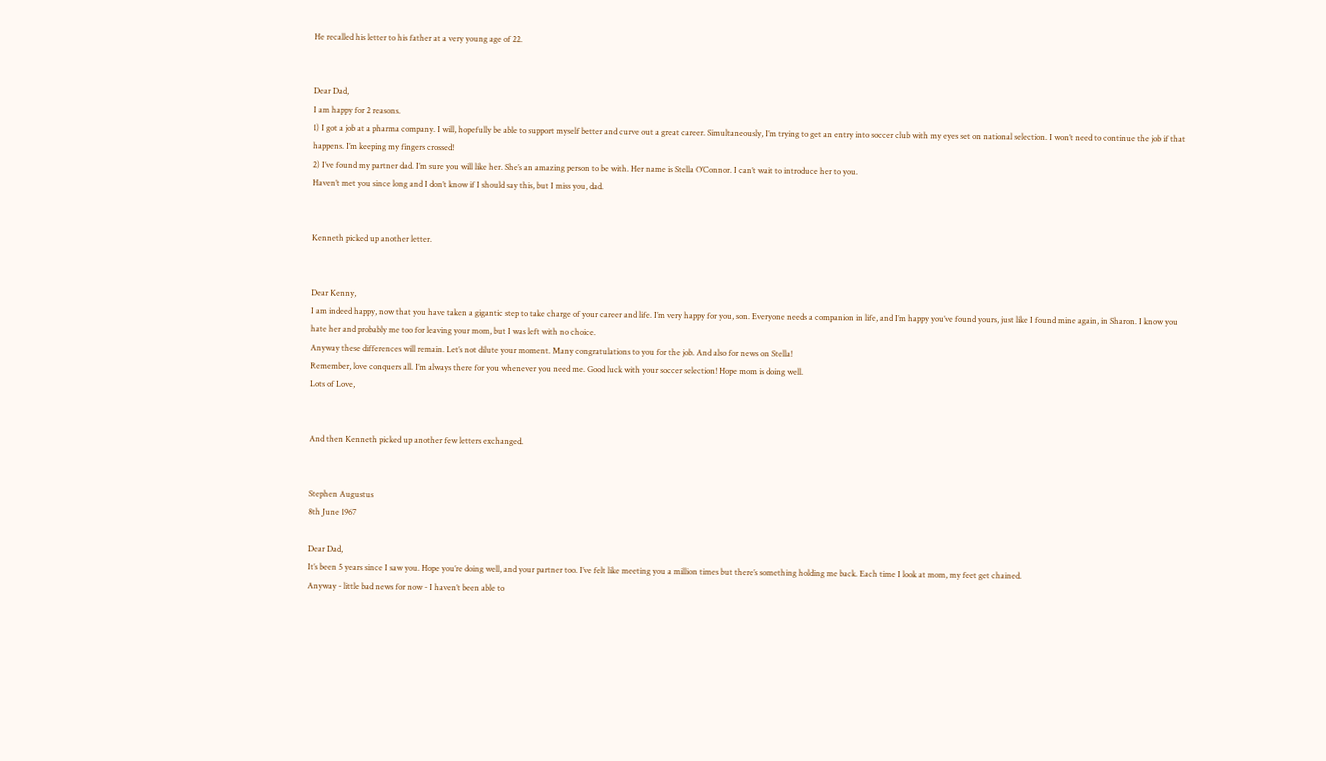He recalled his letter to his father at a very young age of 22.


Dear Dad,
I am happy for 2 reasons.
1) I got a job at a pharma company. I will, hopefully be able to support myself better and curve out a great career. Simultaneously, I’m trying to get an entry into soccer club with my eyes set on national selection. I won’t need to continue the job if that happens. I’m keeping my fingers crossed!
2) I’ve found my partner dad. I’m sure you will like her. She’s an amazing person to be with. Her name is Stella O’Connor. I can’t wait to introduce her to you.
Haven’t met you since long and I don’t know if I should say this, but I miss you, dad.


Kenneth picked up another letter.


Dear Kenny,
I am indeed happy, now that you have taken a gigantic step to take charge of your career and life. I’m very happy for you, son. Everyone needs a companion in life, and I’m happy you’ve found yours, just like I found mine again, in Sharon. I know you hate her and probably me too for leaving your mom, but I was left with no choice.
Anyway these differences will remain. Let’s not dilute your moment. Many congratulations to you for the job. And also for news on Stella!
Remember, love conquers all. I’m always there for you whenever you need me. Good luck with your soccer selection! Hope mom is doing well.
Lots of Love,


And then Kenneth picked up another few letters exchanged.


Stephen Augustus
8th June 1967

Dear Dad,
It’s been 5 years since I saw you. Hope you’re doing well, and your partner too. I’ve felt like meeting you a million times but there’s something holding me back. Each time I look at mom, my feet get chained.
Anyway - little bad news for now - I haven’t been able to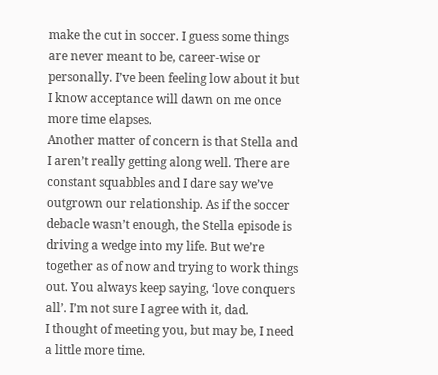make the cut in soccer. I guess some things are never meant to be, career-wise or personally. I’ve been feeling low about it but I know acceptance will dawn on me once more time elapses.
Another matter of concern is that Stella and I aren’t really getting along well. There are constant squabbles and I dare say we’ve outgrown our relationship. As if the soccer debacle wasn’t enough, the Stella episode is driving a wedge into my life. But we’re together as of now and trying to work things out. You always keep saying, ‘love conquers all’. I’m not sure I agree with it, dad.
I thought of meeting you, but may be, I need a little more time.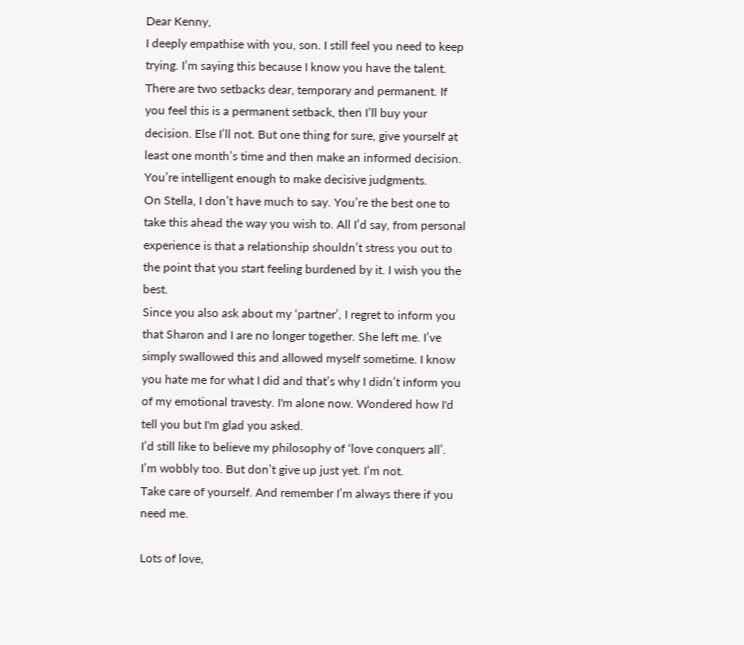Dear Kenny,
I deeply empathise with you, son. I still feel you need to keep trying. I’m saying this because I know you have the talent. There are two setbacks dear, temporary and permanent. If you feel this is a permanent setback, then I’ll buy your decision. Else I’ll not. But one thing for sure, give yourself at least one month’s time and then make an informed decision. You’re intelligent enough to make decisive judgments.
On Stella, I don’t have much to say. You’re the best one to take this ahead the way you wish to. All I’d say, from personal experience is that a relationship shouldn’t stress you out to the point that you start feeling burdened by it. I wish you the best.
Since you also ask about my ‘partner’, I regret to inform you that Sharon and I are no longer together. She left me. I’ve simply swallowed this and allowed myself sometime. I know you hate me for what I did and that’s why I didn’t inform you of my emotional travesty. I'm alone now. Wondered how I'd tell you but I'm glad you asked.
I’d still like to believe my philosophy of ‘love conquers all’. I’m wobbly too. But don’t give up just yet. I’m not.
Take care of yourself. And remember I’m always there if you need me.

Lots of love,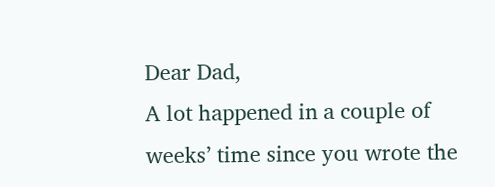Dear Dad,
A lot happened in a couple of weeks’ time since you wrote the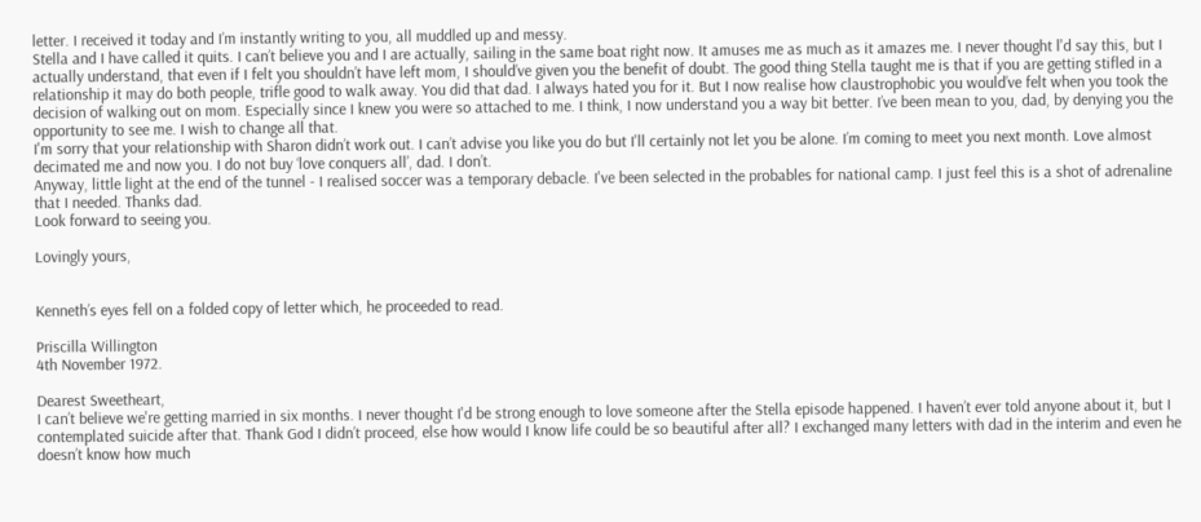letter. I received it today and I’m instantly writing to you, all muddled up and messy.
Stella and I have called it quits. I can’t believe you and I are actually, sailing in the same boat right now. It amuses me as much as it amazes me. I never thought l'd say this, but I actually understand, that even if I felt you shouldn’t have left mom, I should’ve given you the benefit of doubt. The good thing Stella taught me is that if you are getting stifled in a relationship it may do both people, trifle good to walk away. You did that dad. I always hated you for it. But I now realise how claustrophobic you would’ve felt when you took the decision of walking out on mom. Especially since I knew you were so attached to me. I think, I now understand you a way bit better. I’ve been mean to you, dad, by denying you the opportunity to see me. I wish to change all that.
I'm sorry that your relationship with Sharon didn’t work out. I can’t advise you like you do but I'll certainly not let you be alone. I’m coming to meet you next month. Love almost decimated me and now you. I do not buy ‘love conquers all’, dad. I don’t.
Anyway, little light at the end of the tunnel - I realised soccer was a temporary debacle. I've been selected in the probables for national camp. I just feel this is a shot of adrenaline that I needed. Thanks dad.
Look forward to seeing you.

Lovingly yours,


Kenneth’s eyes fell on a folded copy of letter which, he proceeded to read.

Priscilla Willington
4th November 1972.

Dearest Sweetheart,
I can’t believe we're getting married in six months. I never thought I'd be strong enough to love someone after the Stella episode happened. I haven’t ever told anyone about it, but I contemplated suicide after that. Thank God I didn’t proceed, else how would I know life could be so beautiful after all? I exchanged many letters with dad in the interim and even he doesn’t know how much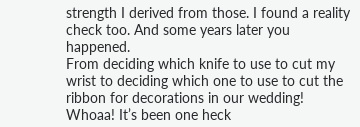strength I derived from those. I found a reality check too. And some years later you happened.
From deciding which knife to use to cut my wrist to deciding which one to use to cut the ribbon for decorations in our wedding! Whoaa! It’s been one heck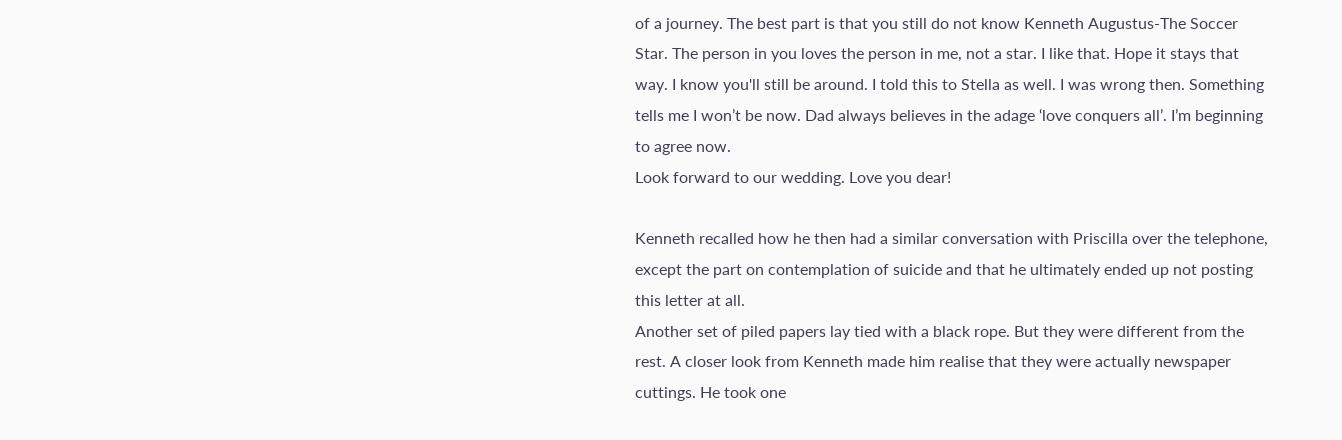of a journey. The best part is that you still do not know Kenneth Augustus-The Soccer Star. The person in you loves the person in me, not a star. I like that. Hope it stays that way. I know you'll still be around. I told this to Stella as well. I was wrong then. Something tells me I won’t be now. Dad always believes in the adage ‘love conquers all’. I’m beginning to agree now.
Look forward to our wedding. Love you dear!

Kenneth recalled how he then had a similar conversation with Priscilla over the telephone, except the part on contemplation of suicide and that he ultimately ended up not posting this letter at all.
Another set of piled papers lay tied with a black rope. But they were different from the rest. A closer look from Kenneth made him realise that they were actually newspaper cuttings. He took one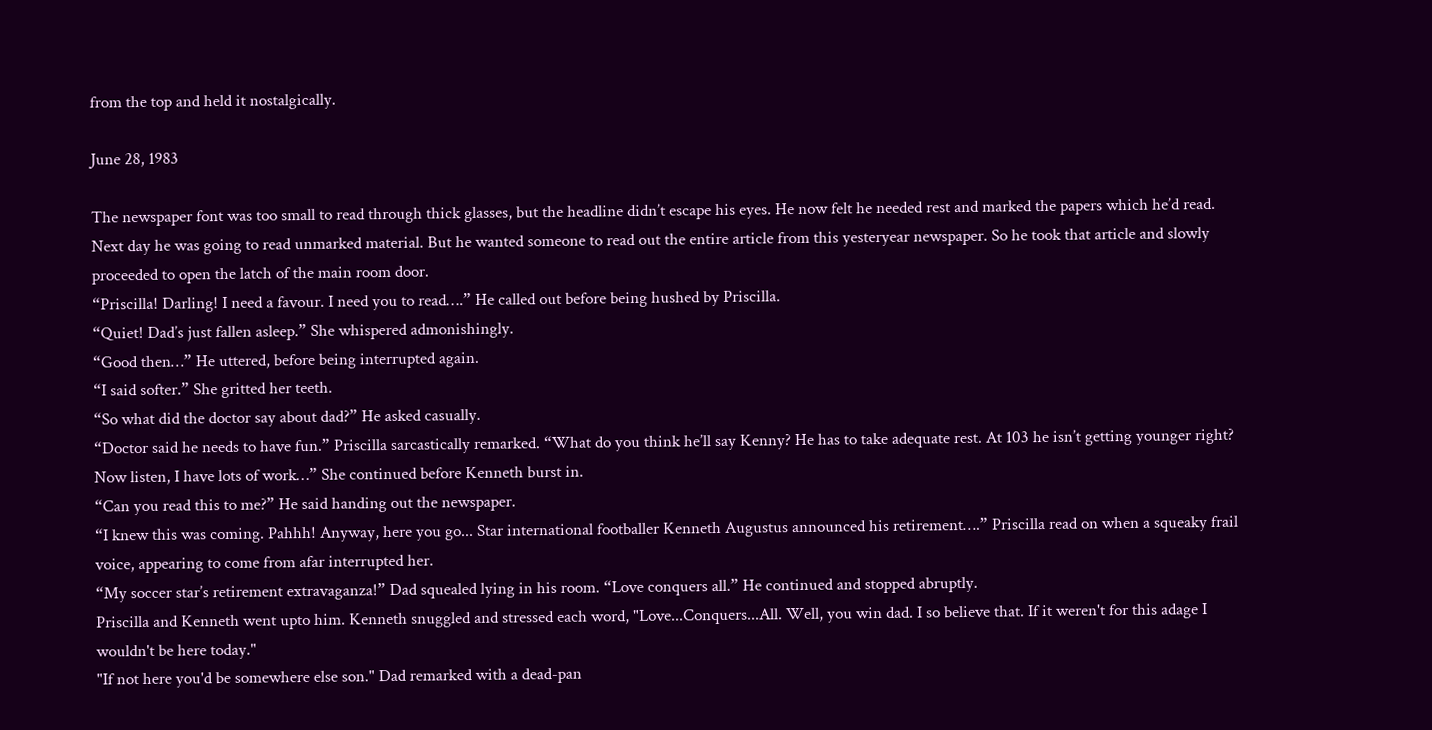from the top and held it nostalgically.

June 28, 1983

The newspaper font was too small to read through thick glasses, but the headline didn’t escape his eyes. He now felt he needed rest and marked the papers which he’d read. Next day he was going to read unmarked material. But he wanted someone to read out the entire article from this yesteryear newspaper. So he took that article and slowly proceeded to open the latch of the main room door.
“Priscilla! Darling! I need a favour. I need you to read….” He called out before being hushed by Priscilla.
“Quiet! Dad’s just fallen asleep.” She whispered admonishingly.
“Good then…” He uttered, before being interrupted again.
“I said softer.” She gritted her teeth.
“So what did the doctor say about dad?” He asked casually.
“Doctor said he needs to have fun.” Priscilla sarcastically remarked. “What do you think he’ll say Kenny? He has to take adequate rest. At 103 he isn’t getting younger right? Now listen, I have lots of work…” She continued before Kenneth burst in.
“Can you read this to me?” He said handing out the newspaper.
“I knew this was coming. Pahhh! Anyway, here you go... Star international footballer Kenneth Augustus announced his retirement….” Priscilla read on when a squeaky frail voice, appearing to come from afar interrupted her.
“My soccer star’s retirement extravaganza!” Dad squealed lying in his room. “Love conquers all.” He continued and stopped abruptly.
Priscilla and Kenneth went upto him. Kenneth snuggled and stressed each word, "Love...Conquers...All. Well, you win dad. I so believe that. If it weren't for this adage I wouldn't be here today."
"If not here you'd be somewhere else son." Dad remarked with a dead-pan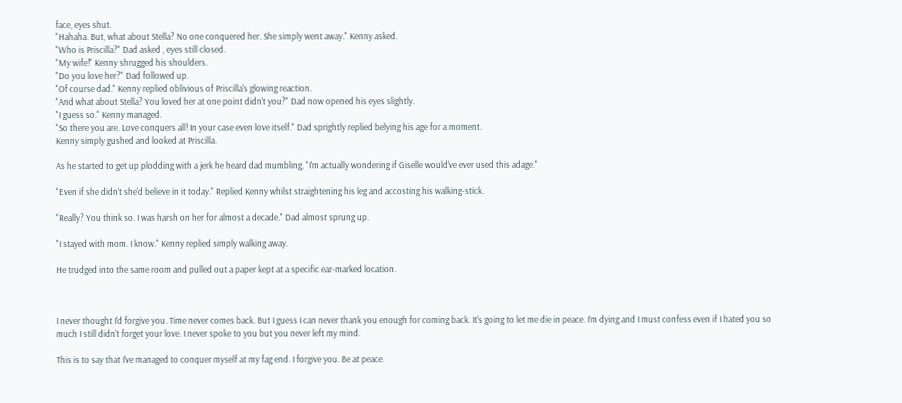face, eyes shut.
"Hahaha. But, what about Stella? No one conquered her. She simply went away." Kenny asked.
"Who is Priscilla?" Dad asked , eyes still closed.
"My wife!" Kenny shrugged his shoulders.
"Do you love her?" Dad followed up.
"Of course dad." Kenny replied oblivious of Priscilla's glowing reaction.
"And what about Stella? You loved her at one point didn't you?" Dad now opened his eyes slightly.
"I guess so." Kenny managed.
"So there you are. Love conquers all! In your case even love itself." Dad sprightly replied belying his age for a moment.
Kenny simply gushed and looked at Priscilla.

As he started to get up plodding with a jerk he heard dad mumbling, "I'm actually wondering if Giselle would've ever used this adage."

"Even if she didn't she'd believe in it today." Replied Kenny whilst straightening his leg and accosting his walking-stick.

"Really? You think so. I was harsh on her for almost a decade." Dad almost sprung up.

"I stayed with mom. I know." Kenny replied simply walking away.

He trudged into the same room and pulled out a paper kept at a specific ear-marked location.



I never thought I'd forgive you. Time never comes back. But I guess I can never thank you enough for coming back. It's going to let me die in peace. I’m dying and I must confess even if I hated you so much I still didn't forget your love. I never spoke to you but you never left my mind.

This is to say that I've managed to conquer myself at my fag end. I forgive you. Be at peace.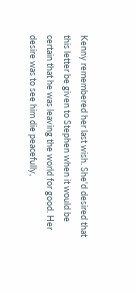Kenny remembered her last wish. She'd desired that this letter be given to Stephen when it would be certain that he was leaving the world for good. Her desire was to see him die peacefully,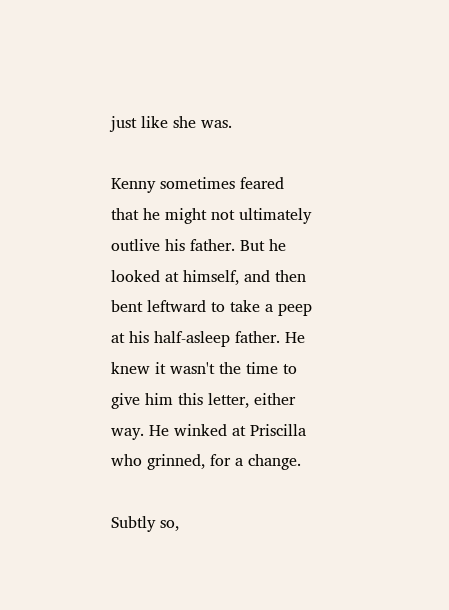just like she was.

Kenny sometimes feared that he might not ultimately outlive his father. But he looked at himself, and then bent leftward to take a peep at his half-asleep father. He knew it wasn't the time to give him this letter, either way. He winked at Priscilla who grinned, for a change.

Subtly so,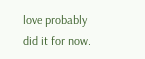love probably did it for now.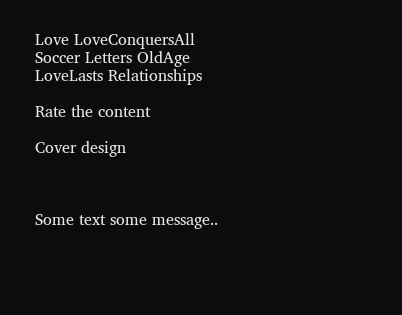Love LoveConquersAll Soccer Letters OldAge LoveLasts Relationships

Rate the content

Cover design



Some text some message..